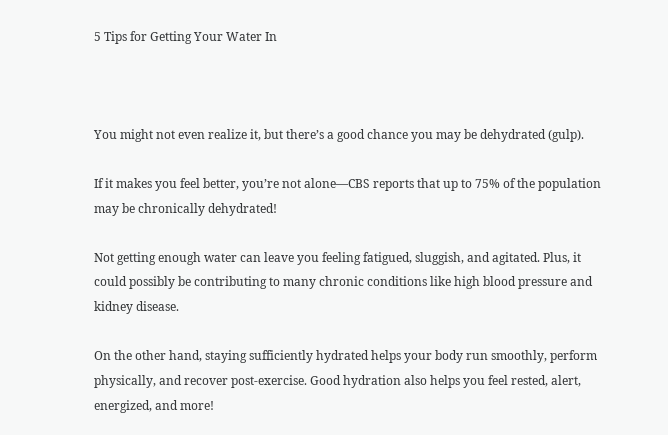5 Tips for Getting Your Water In



You might not even realize it, but there’s a good chance you may be dehydrated (gulp).

If it makes you feel better, you’re not alone—CBS reports that up to 75% of the population may be chronically dehydrated!

Not getting enough water can leave you feeling fatigued, sluggish, and agitated. Plus, it could possibly be contributing to many chronic conditions like high blood pressure and kidney disease.

On the other hand, staying sufficiently hydrated helps your body run smoothly, perform physically, and recover post-exercise. Good hydration also helps you feel rested, alert, energized, and more!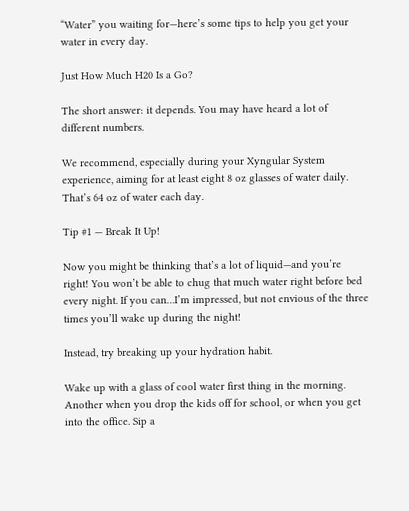“Water” you waiting for—here’s some tips to help you get your water in every day.

Just How Much H20 Is a Go?

The short answer: it depends. You may have heard a lot of different numbers.

We recommend, especially during your Xyngular System experience, aiming for at least eight 8 oz glasses of water daily. That’s 64 oz of water each day.

Tip #1 — Break It Up!

Now you might be thinking that’s a lot of liquid—and you’re right! You won’t be able to chug that much water right before bed every night. If you can…I’m impressed, but not envious of the three times you’ll wake up during the night!

Instead, try breaking up your hydration habit.

Wake up with a glass of cool water first thing in the morning. Another when you drop the kids off for school, or when you get into the office. Sip a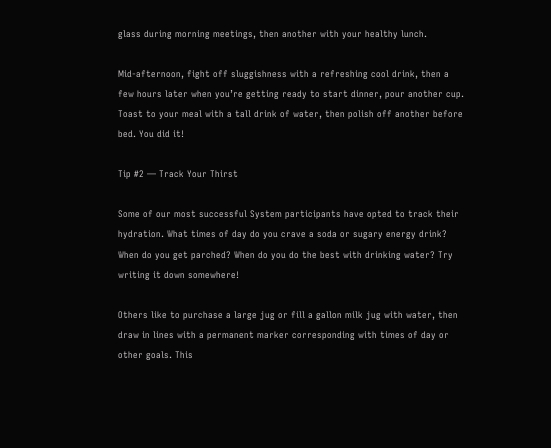glass during morning meetings, then another with your healthy lunch.

Mid-afternoon, fight off sluggishness with a refreshing cool drink, then a few hours later when you’re getting ready to start dinner, pour another cup. Toast to your meal with a tall drink of water, then polish off another before bed. You did it!

Tip #2 — Track Your Thirst

Some of our most successful System participants have opted to track their hydration. What times of day do you crave a soda or sugary energy drink? When do you get parched? When do you do the best with drinking water? Try writing it down somewhere!

Others like to purchase a large jug or fill a gallon milk jug with water, then draw in lines with a permanent marker corresponding with times of day or other goals. This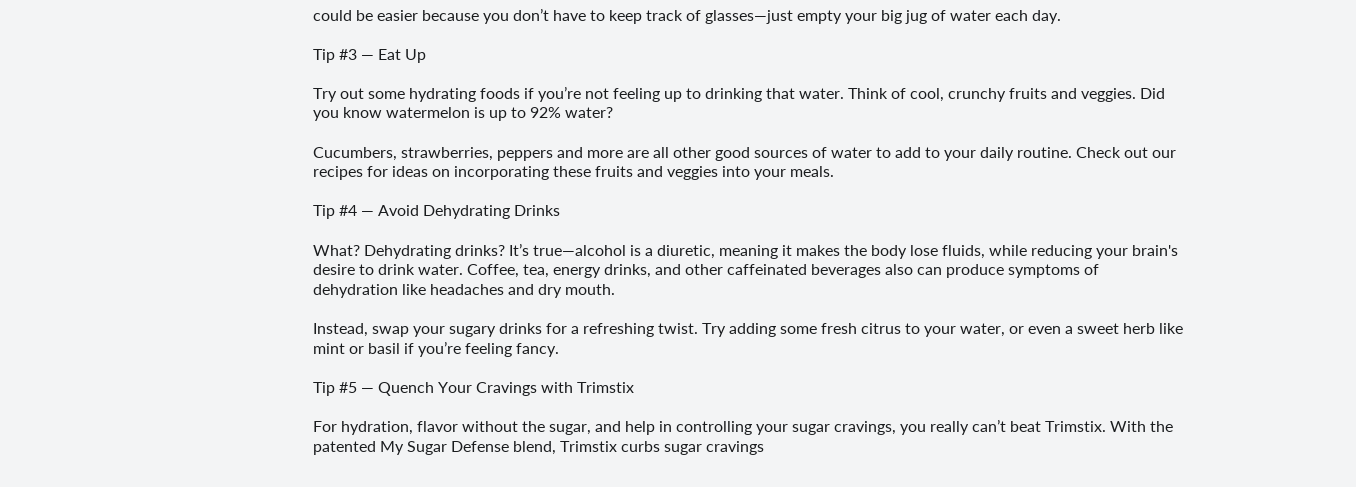could be easier because you don’t have to keep track of glasses—just empty your big jug of water each day.

Tip #3 — Eat Up

Try out some hydrating foods if you’re not feeling up to drinking that water. Think of cool, crunchy fruits and veggies. Did you know watermelon is up to 92% water?

Cucumbers, strawberries, peppers and more are all other good sources of water to add to your daily routine. Check out our recipes for ideas on incorporating these fruits and veggies into your meals.

Tip #4 — Avoid Dehydrating Drinks

What? Dehydrating drinks? It’s true—alcohol is a diuretic, meaning it makes the body lose fluids, while reducing your brain's desire to drink water. Coffee, tea, energy drinks, and other caffeinated beverages also can produce symptoms of dehydration like headaches and dry mouth.

Instead, swap your sugary drinks for a refreshing twist. Try adding some fresh citrus to your water, or even a sweet herb like mint or basil if you’re feeling fancy.

Tip #5 — Quench Your Cravings with Trimstix

For hydration, flavor without the sugar, and help in controlling your sugar cravings, you really can’t beat Trimstix. With the patented My Sugar Defense blend, Trimstix curbs sugar cravings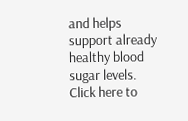and helps support already healthy blood sugar levels. Click here to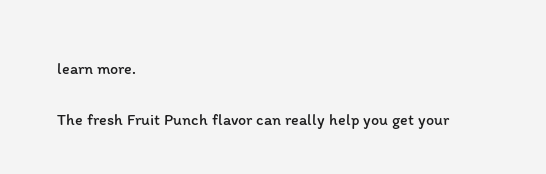learn more.

The fresh Fruit Punch flavor can really help you get your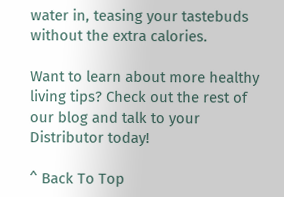water in, teasing your tastebuds without the extra calories.

Want to learn about more healthy living tips? Check out the rest of our blog and talk to your Distributor today!

^ Back To Top